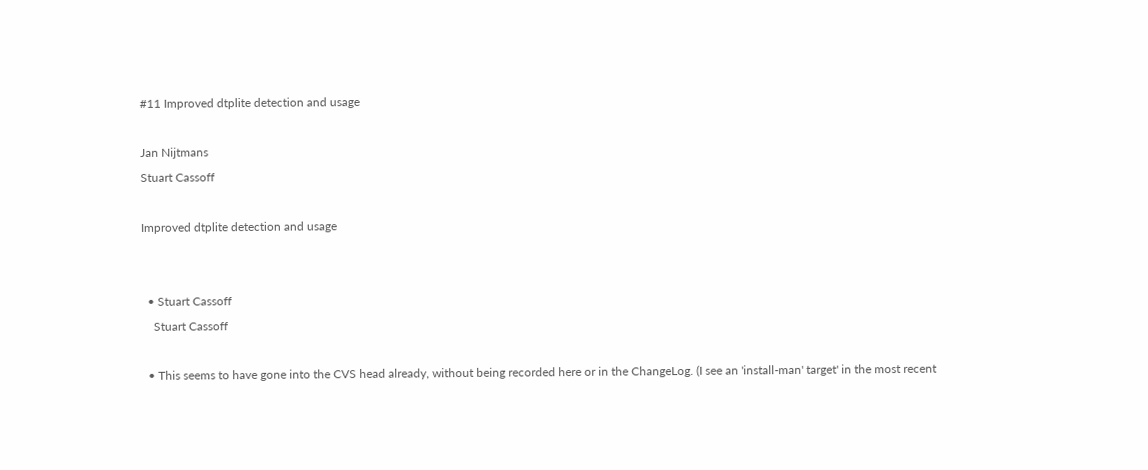#11 Improved dtplite detection and usage

Jan Nijtmans
Stuart Cassoff

Improved dtplite detection and usage


  • Stuart Cassoff
    Stuart Cassoff

  • This seems to have gone into the CVS head already, without being recorded here or in the ChangeLog. (I see an 'install-man' target' in the most recent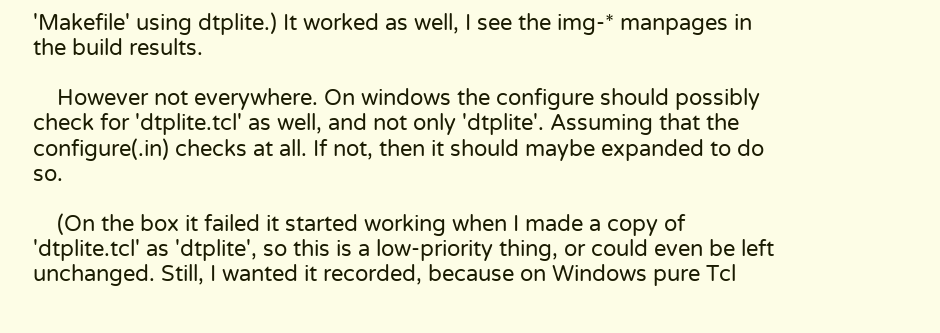'Makefile' using dtplite.) It worked as well, I see the img-* manpages in the build results.

    However not everywhere. On windows the configure should possibly check for 'dtplite.tcl' as well, and not only 'dtplite'. Assuming that the configure(.in) checks at all. If not, then it should maybe expanded to do so.

    (On the box it failed it started working when I made a copy of 'dtplite.tcl' as 'dtplite', so this is a low-priority thing, or could even be left unchanged. Still, I wanted it recorded, because on Windows pure Tcl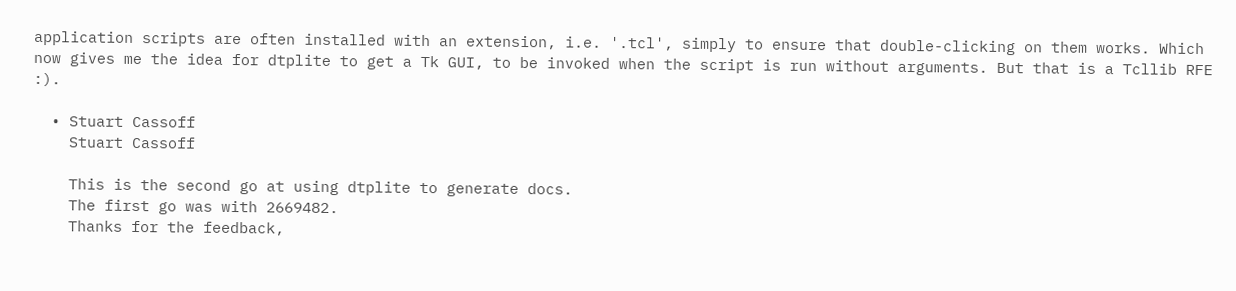application scripts are often installed with an extension, i.e. '.tcl', simply to ensure that double-clicking on them works. Which now gives me the idea for dtplite to get a Tk GUI, to be invoked when the script is run without arguments. But that is a Tcllib RFE :).

  • Stuart Cassoff
    Stuart Cassoff

    This is the second go at using dtplite to generate docs.
    The first go was with 2669482.
    Thanks for the feedback,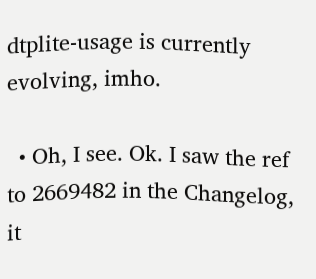dtplite-usage is currently evolving, imho.

  • Oh, I see. Ok. I saw the ref to 2669482 in the Changelog, it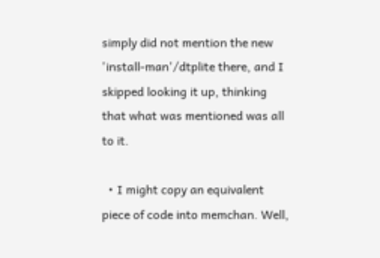simply did not mention the new 'install-man'/dtplite there, and I skipped looking it up, thinking that what was mentioned was all to it.

  • I might copy an equivalent piece of code into memchan. Well,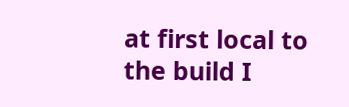at first local to the build I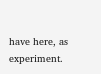have here, as experiment.